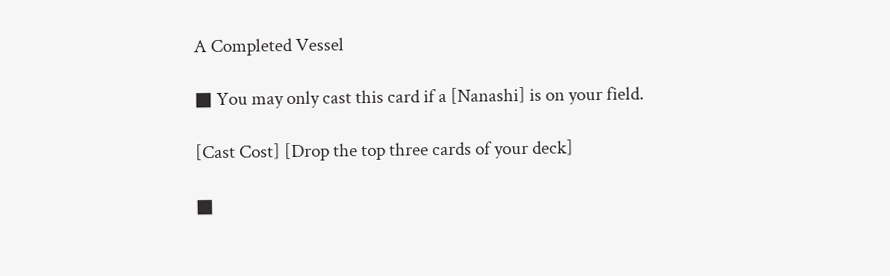A Completed Vessel

■ You may only cast this card if a [Nanashi] is on your field.

[Cast Cost] [Drop the top three cards of your deck]

■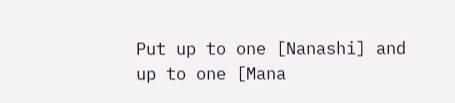Put up to one [Nanashi] and up to one [Mana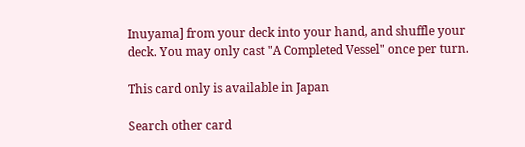Inuyama] from your deck into your hand, and shuffle your deck. You may only cast "A Completed Vessel" once per turn.

This card only is available in Japan

Search other card